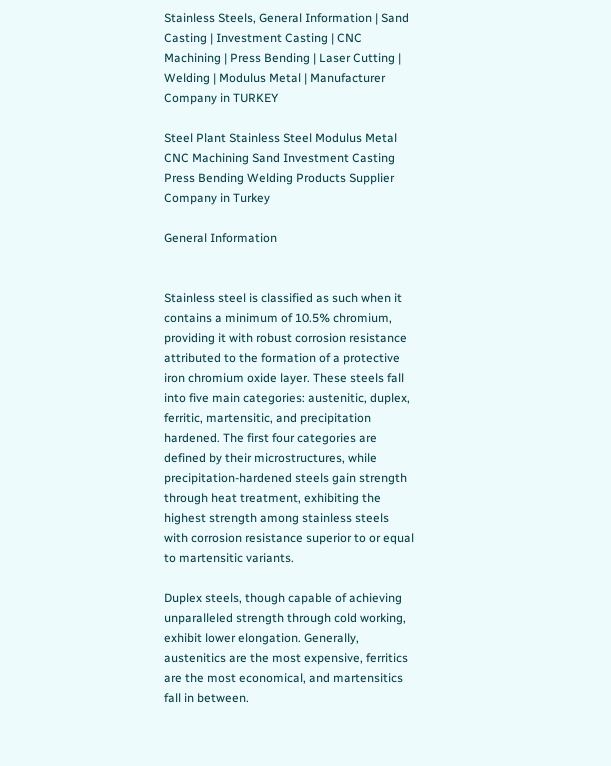Stainless Steels, General Information | Sand Casting | Investment Casting | CNC Machining | Press Bending | Laser Cutting | Welding | Modulus Metal | Manufacturer Company in TURKEY

Steel Plant Stainless Steel Modulus Metal CNC Machining Sand Investment Casting Press Bending Welding Products Supplier Company in Turkey

General Information


Stainless steel is classified as such when it contains a minimum of 10.5% chromium, providing it with robust corrosion resistance attributed to the formation of a protective iron chromium oxide layer. These steels fall into five main categories: austenitic, duplex, ferritic, martensitic, and precipitation hardened. The first four categories are defined by their microstructures, while precipitation-hardened steels gain strength through heat treatment, exhibiting the highest strength among stainless steels with corrosion resistance superior to or equal to martensitic variants.

Duplex steels, though capable of achieving unparalleled strength through cold working, exhibit lower elongation. Generally, austenitics are the most expensive, ferritics are the most economical, and martensitics fall in between.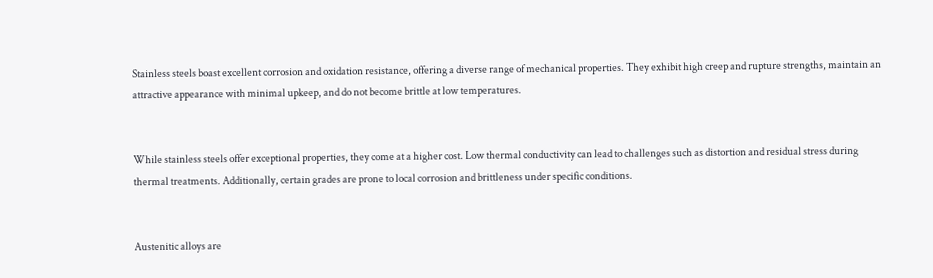Stainless steels boast excellent corrosion and oxidation resistance, offering a diverse range of mechanical properties. They exhibit high creep and rupture strengths, maintain an attractive appearance with minimal upkeep, and do not become brittle at low temperatures.


While stainless steels offer exceptional properties, they come at a higher cost. Low thermal conductivity can lead to challenges such as distortion and residual stress during thermal treatments. Additionally, certain grades are prone to local corrosion and brittleness under specific conditions.


Austenitic alloys are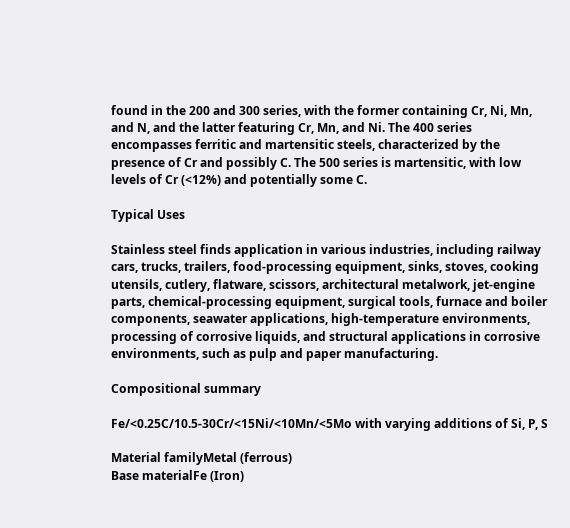found in the 200 and 300 series, with the former containing Cr, Ni, Mn, and N, and the latter featuring Cr, Mn, and Ni. The 400 series encompasses ferritic and martensitic steels, characterized by the presence of Cr and possibly C. The 500 series is martensitic, with low levels of Cr (<12%) and potentially some C.

Typical Uses

Stainless steel finds application in various industries, including railway cars, trucks, trailers, food-processing equipment, sinks, stoves, cooking utensils, cutlery, flatware, scissors, architectural metalwork, jet-engine parts, chemical-processing equipment, surgical tools, furnace and boiler components, seawater applications, high-temperature environments, processing of corrosive liquids, and structural applications in corrosive environments, such as pulp and paper manufacturing.

Compositional summary

Fe/<0.25C/10.5-30Cr/<15Ni/<10Mn/<5Mo with varying additions of Si, P, S

Material familyMetal (ferrous)
Base materialFe (Iron)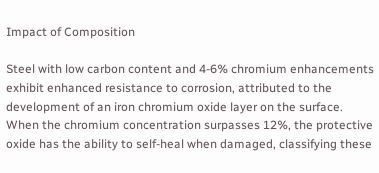Impact of Composition

Steel with low carbon content and 4-6% chromium enhancements exhibit enhanced resistance to corrosion, attributed to the development of an iron chromium oxide layer on the surface. When the chromium concentration surpasses 12%, the protective oxide has the ability to self-heal when damaged, classifying these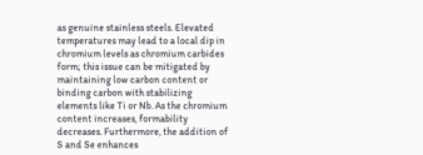as genuine stainless steels. Elevated temperatures may lead to a local dip in chromium levels as chromium carbides form; this issue can be mitigated by maintaining low carbon content or binding carbon with stabilizing elements like Ti or Nb. As the chromium content increases, formability decreases. Furthermore, the addition of S and Se enhances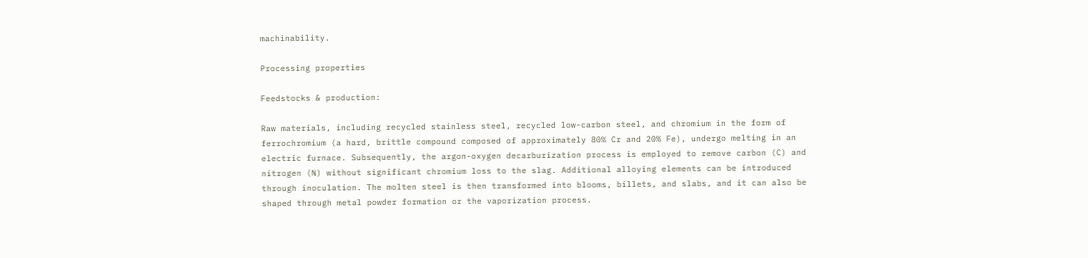machinability.

Processing properties

Feedstocks & production:

Raw materials, including recycled stainless steel, recycled low-carbon steel, and chromium in the form of ferrochromium (a hard, brittle compound composed of approximately 80% Cr and 20% Fe), undergo melting in an electric furnace. Subsequently, the argon-oxygen decarburization process is employed to remove carbon (C) and nitrogen (N) without significant chromium loss to the slag. Additional alloying elements can be introduced through inoculation. The molten steel is then transformed into blooms, billets, and slabs, and it can also be shaped through metal powder formation or the vaporization process.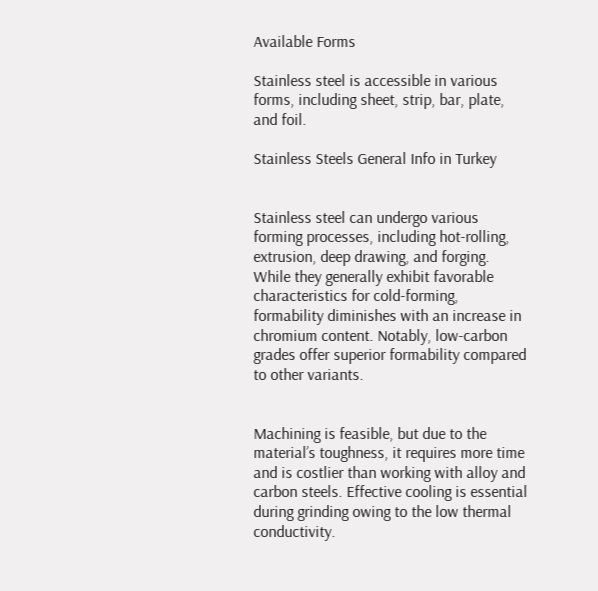Available Forms

Stainless steel is accessible in various forms, including sheet, strip, bar, plate, and foil.

Stainless Steels General Info in Turkey


Stainless steel can undergo various forming processes, including hot-rolling, extrusion, deep drawing, and forging. While they generally exhibit favorable characteristics for cold-forming, formability diminishes with an increase in chromium content. Notably, low-carbon grades offer superior formability compared to other variants.


Machining is feasible, but due to the material’s toughness, it requires more time and is costlier than working with alloy and carbon steels. Effective cooling is essential during grinding owing to the low thermal conductivity.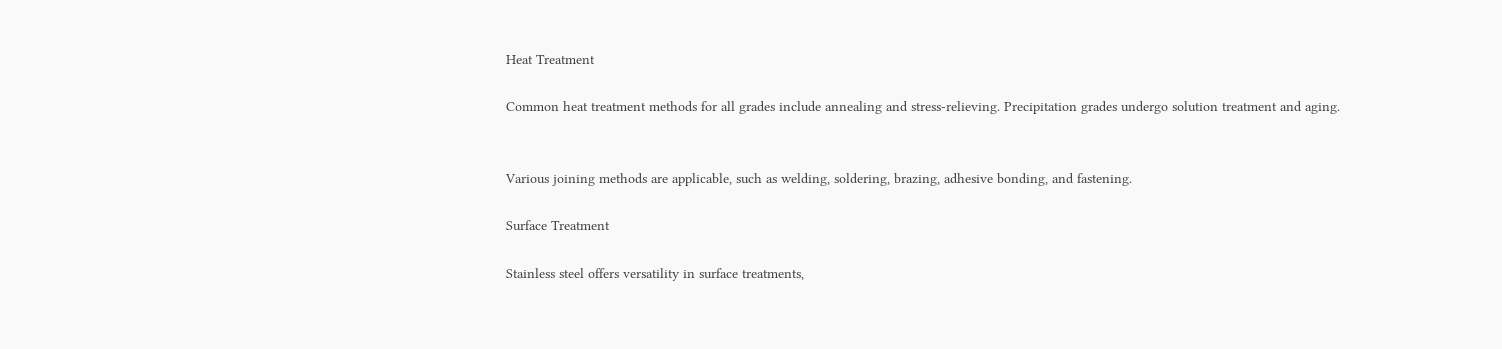Heat Treatment

Common heat treatment methods for all grades include annealing and stress-relieving. Precipitation grades undergo solution treatment and aging.


Various joining methods are applicable, such as welding, soldering, brazing, adhesive bonding, and fastening.

Surface Treatment

Stainless steel offers versatility in surface treatments,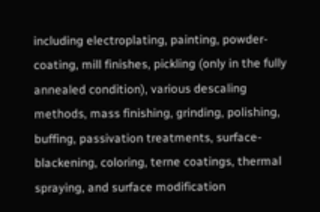including electroplating, painting, powder-coating, mill finishes, pickling (only in the fully annealed condition), various descaling methods, mass finishing, grinding, polishing, buffing, passivation treatments, surface-blackening, coloring, terne coatings, thermal spraying, and surface modification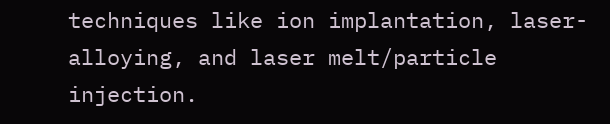techniques like ion implantation, laser-alloying, and laser melt/particle injection.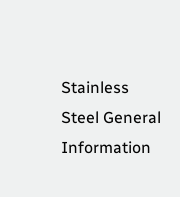Stainless Steel General Information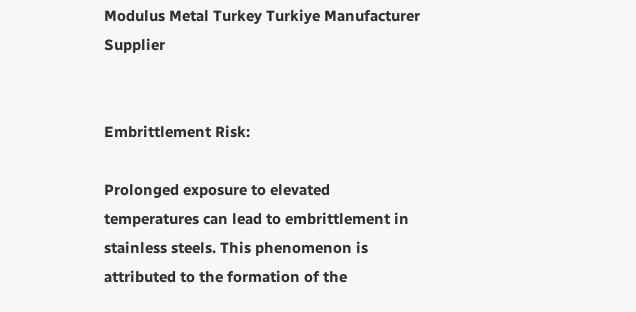Modulus Metal Turkey Turkiye Manufacturer Supplier


Embrittlement Risk:

Prolonged exposure to elevated temperatures can lead to embrittlement in stainless steels. This phenomenon is attributed to the formation of the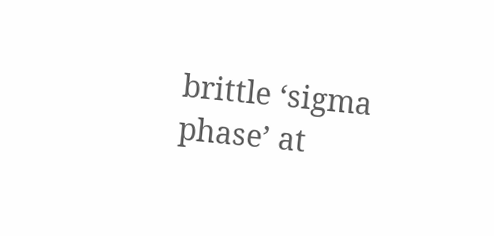brittle ‘sigma phase’ at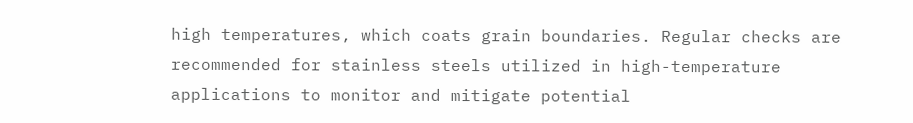high temperatures, which coats grain boundaries. Regular checks are recommended for stainless steels utilized in high-temperature applications to monitor and mitigate potential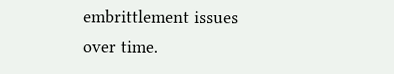embrittlement issues over time.